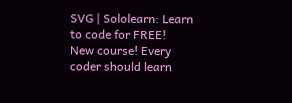SVG | Sololearn: Learn to code for FREE!
New course! Every coder should learn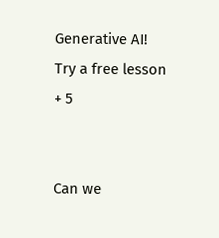Generative AI!
Try a free lesson
+ 5


Can we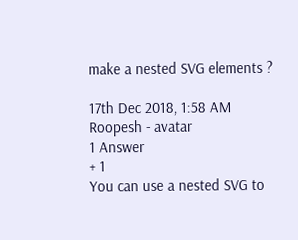make a nested SVG elements ?

17th Dec 2018, 1:58 AM
Roopesh - avatar
1 Answer
+ 1
You can use a nested SVG to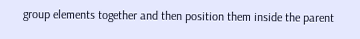group elements together and then position them inside the parent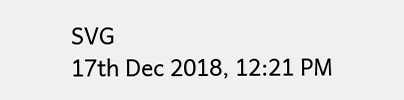SVG
17th Dec 2018, 12:21 PM